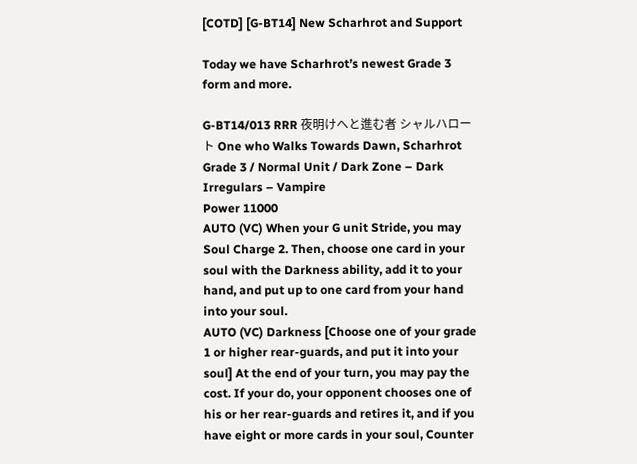[COTD] [G-BT14] New Scharhrot and Support

Today we have Scharhrot’s newest Grade 3 form and more.

G-BT14/013 RRR 夜明けへと進む者 シャルハロート One who Walks Towards Dawn, Scharhrot
Grade 3 / Normal Unit / Dark Zone – Dark Irregulars – Vampire
Power 11000
AUTO (VC) When your G unit Stride, you may Soul Charge 2. Then, choose one card in your soul with the Darkness ability, add it to your hand, and put up to one card from your hand into your soul.
AUTO (VC) Darkness [Choose one of your grade 1 or higher rear-guards, and put it into your soul] At the end of your turn, you may pay the cost. If your do, your opponent chooses one of his or her rear-guards and retires it, and if you have eight or more cards in your soul, Counter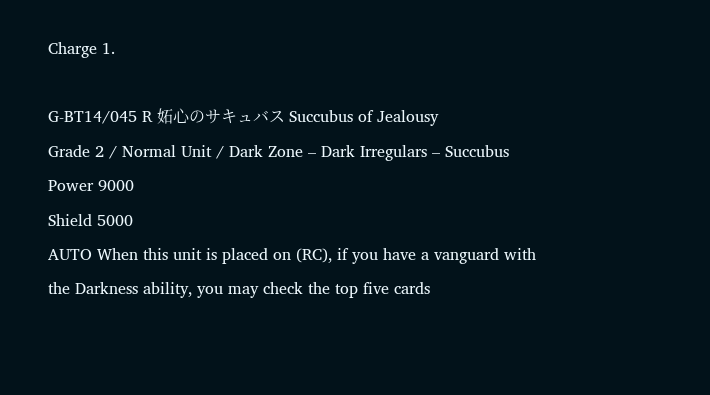Charge 1.

G-BT14/045 R 妬心のサキュバス Succubus of Jealousy
Grade 2 / Normal Unit / Dark Zone – Dark Irregulars – Succubus
Power 9000
Shield 5000
AUTO When this unit is placed on (RC), if you have a vanguard with the Darkness ability, you may check the top five cards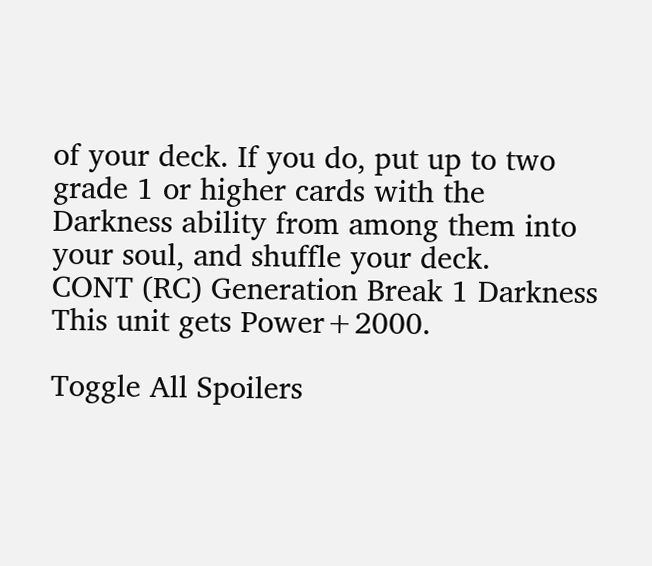of your deck. If you do, put up to two grade 1 or higher cards with the Darkness ability from among them into your soul, and shuffle your deck.
CONT (RC) Generation Break 1 Darkness This unit gets Power+2000.

Toggle All Spoilers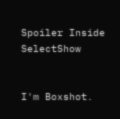Spoiler Inside SelectShow


I'm Boxshot.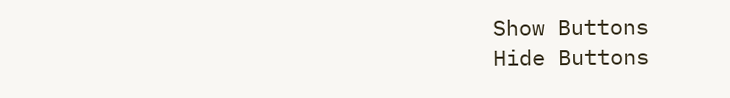Show Buttons
Hide Buttons